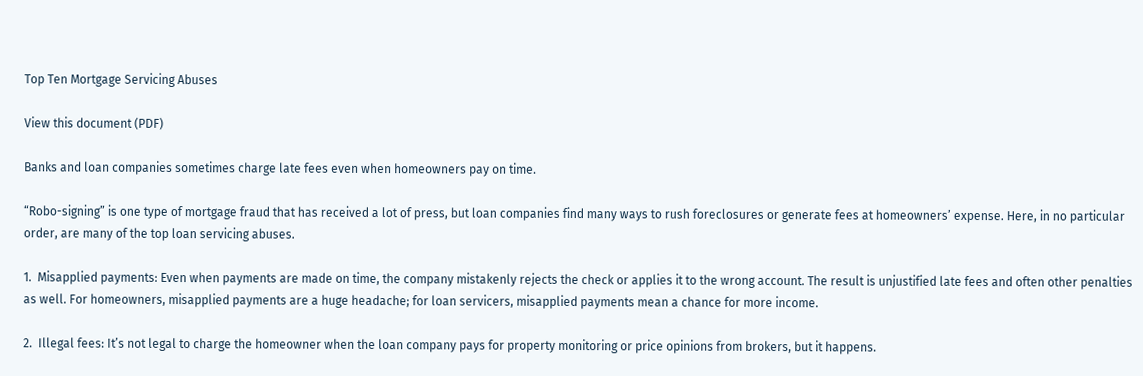Top Ten Mortgage Servicing Abuses

View this document (PDF)

Banks and loan companies sometimes charge late fees even when homeowners pay on time.

“Robo-signing” is one type of mortgage fraud that has received a lot of press, but loan companies find many ways to rush foreclosures or generate fees at homeowners’ expense. Here, in no particular order, are many of the top loan servicing abuses.

1.  Misapplied payments: Even when payments are made on time, the company mistakenly rejects the check or applies it to the wrong account. The result is unjustified late fees and often other penalties as well. For homeowners, misapplied payments are a huge headache; for loan servicers, misapplied payments mean a chance for more income.

2.  Illegal fees: It’s not legal to charge the homeowner when the loan company pays for property monitoring or price opinions from brokers, but it happens.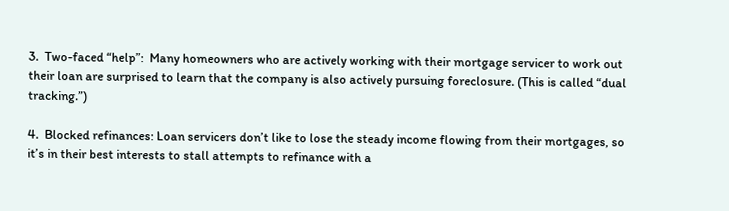3.  Two-faced “help”:  Many homeowners who are actively working with their mortgage servicer to work out their loan are surprised to learn that the company is also actively pursuing foreclosure. (This is called “dual tracking.”)

4.  Blocked refinances: Loan servicers don’t like to lose the steady income flowing from their mortgages, so it’s in their best interests to stall attempts to refinance with a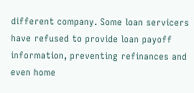different company. Some loan servicers have refused to provide loan payoff information, preventing refinances and even home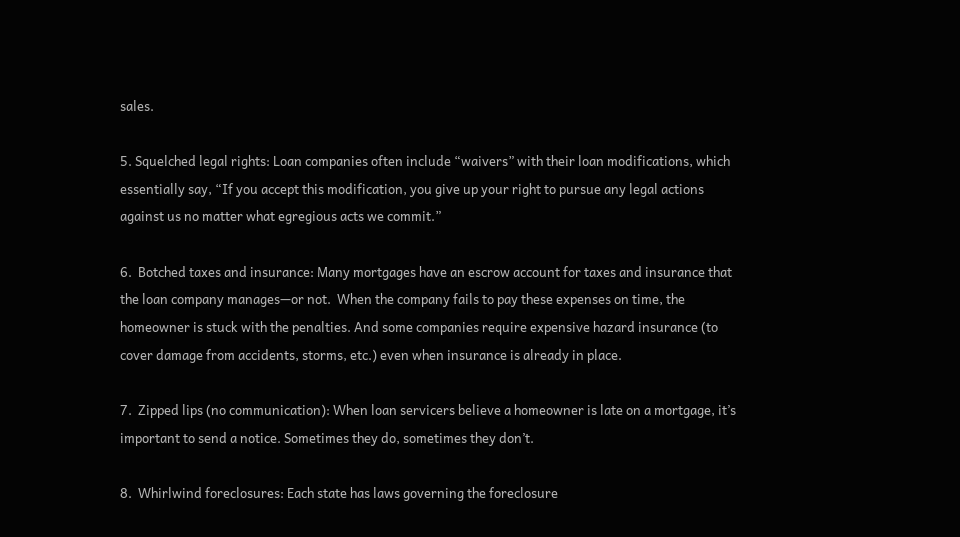sales.

5. Squelched legal rights: Loan companies often include “waivers” with their loan modifications, which essentially say, “If you accept this modification, you give up your right to pursue any legal actions against us no matter what egregious acts we commit.”

6.  Botched taxes and insurance: Many mortgages have an escrow account for taxes and insurance that the loan company manages—or not.  When the company fails to pay these expenses on time, the homeowner is stuck with the penalties. And some companies require expensive hazard insurance (to cover damage from accidents, storms, etc.) even when insurance is already in place.

7.  Zipped lips (no communication): When loan servicers believe a homeowner is late on a mortgage, it’s important to send a notice. Sometimes they do, sometimes they don’t.

8.  Whirlwind foreclosures: Each state has laws governing the foreclosure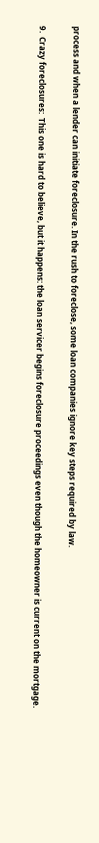process and when a lender can initiate foreclosure. In the rush to foreclose, some loan companies ignore key steps required by law.

9.  Crazy foreclosures:  This one is hard to believe, but it happens: the loan servicer begins foreclosure proceedings even though the homeowner is current on the mortgage.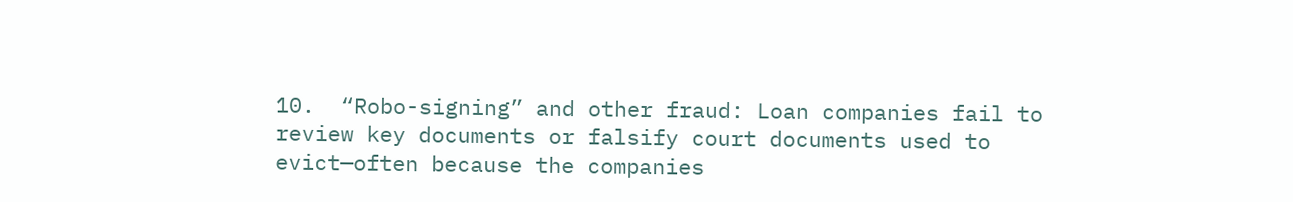10.  “Robo-signing” and other fraud: Loan companies fail to review key documents or falsify court documents used to evict—often because the companies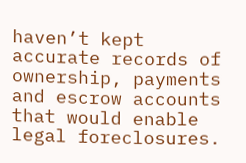haven’t kept accurate records of ownership, payments and escrow accounts that would enable legal foreclosures.